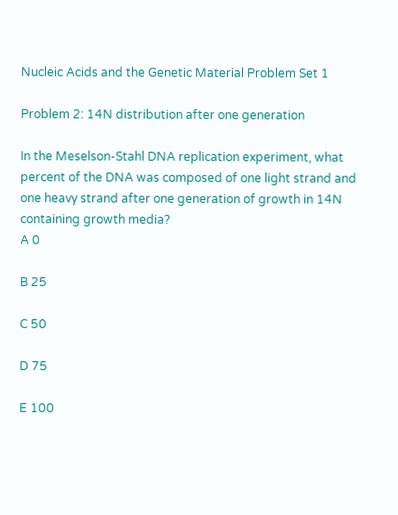Nucleic Acids and the Genetic Material Problem Set 1

Problem 2: 14N distribution after one generation

In the Meselson-Stahl DNA replication experiment, what percent of the DNA was composed of one light strand and one heavy strand after one generation of growth in 14N containing growth media?
A 0

B 25

C 50

D 75

E 100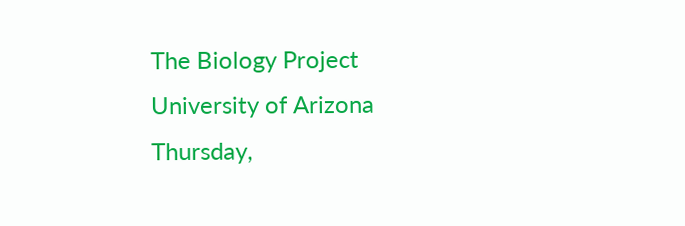The Biology Project
University of Arizona
Thursday,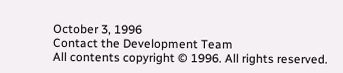October 3, 1996
Contact the Development Team
All contents copyright © 1996. All rights reserved.